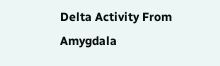Delta Activity From Amygdala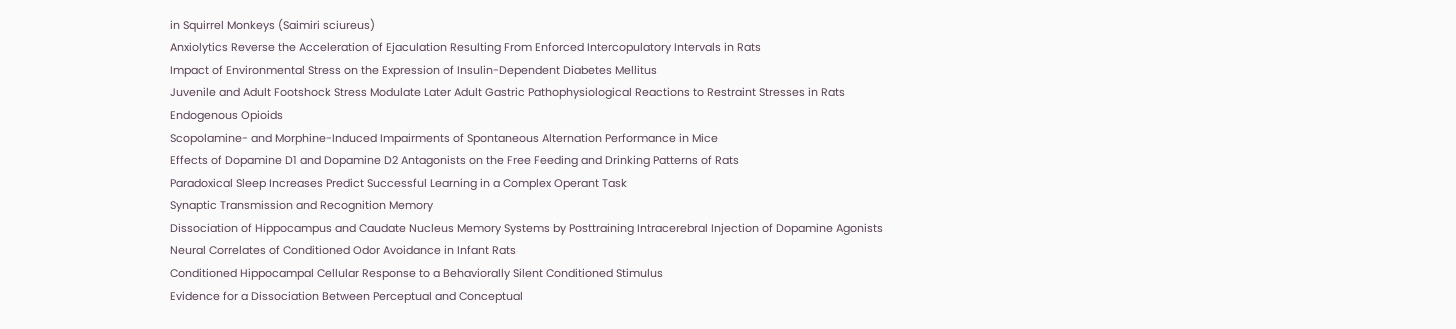in Squirrel Monkeys (Saimiri sciureus)
Anxiolytics Reverse the Acceleration of Ejaculation Resulting From Enforced Intercopulatory Intervals in Rats
Impact of Environmental Stress on the Expression of Insulin-Dependent Diabetes Mellitus
Juvenile and Adult Footshock Stress Modulate Later Adult Gastric Pathophysiological Reactions to Restraint Stresses in Rats
Endogenous Opioids
Scopolamine- and Morphine-Induced Impairments of Spontaneous Alternation Performance in Mice
Effects of Dopamine D1 and Dopamine D2 Antagonists on the Free Feeding and Drinking Patterns of Rats
Paradoxical Sleep Increases Predict Successful Learning in a Complex Operant Task
Synaptic Transmission and Recognition Memory
Dissociation of Hippocampus and Caudate Nucleus Memory Systems by Posttraining Intracerebral Injection of Dopamine Agonists
Neural Correlates of Conditioned Odor Avoidance in Infant Rats
Conditioned Hippocampal Cellular Response to a Behaviorally Silent Conditioned Stimulus
Evidence for a Dissociation Between Perceptual and Conceptual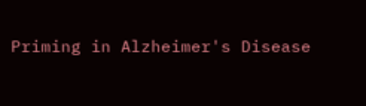Priming in Alzheimer's Disease